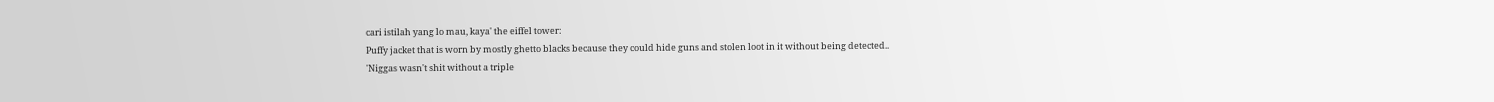cari istilah yang lo mau, kaya' the eiffel tower:
Puffy jacket that is worn by mostly ghetto blacks because they could hide guns and stolen loot in it without being detected..
'Niggas wasn't shit without a triple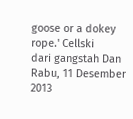goose or a dokey rope.' Cellski
dari gangstah Dan Rabu, 11 Desember 2013